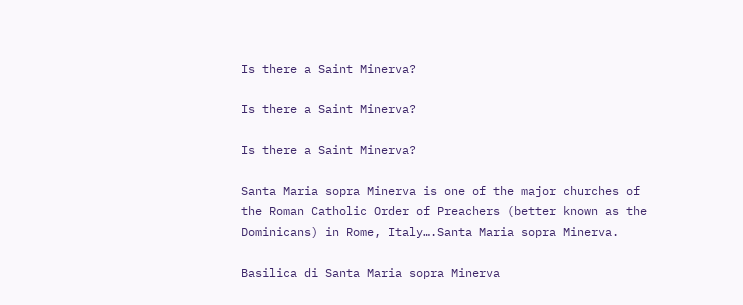Is there a Saint Minerva?

Is there a Saint Minerva?

Is there a Saint Minerva?

Santa Maria sopra Minerva is one of the major churches of the Roman Catholic Order of Preachers (better known as the Dominicans) in Rome, Italy….Santa Maria sopra Minerva.

Basilica di Santa Maria sopra Minerva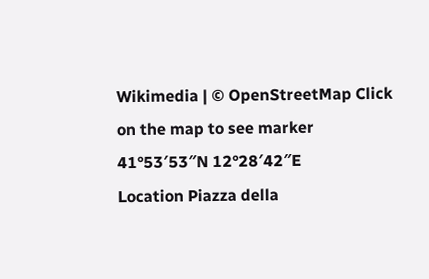Wikimedia | © OpenStreetMap Click on the map to see marker
41°53′53″N 12°28′42″E
Location Piazza della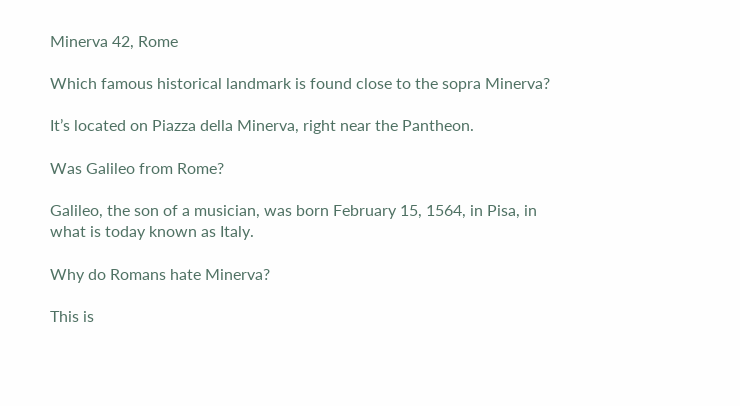Minerva 42, Rome

Which famous historical landmark is found close to the sopra Minerva?

It’s located on Piazza della Minerva, right near the Pantheon.

Was Galileo from Rome?

Galileo, the son of a musician, was born February 15, 1564, in Pisa, in what is today known as Italy.

Why do Romans hate Minerva?

This is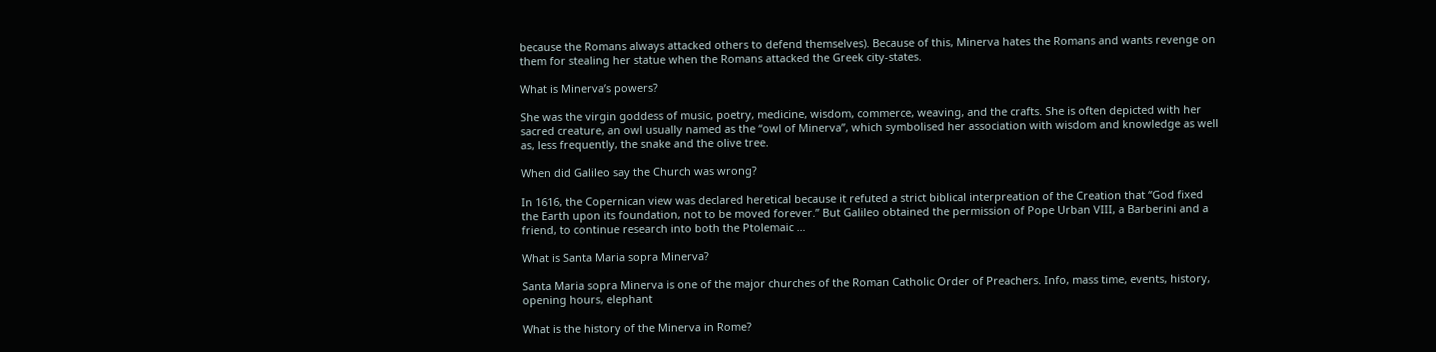because the Romans always attacked others to defend themselves). Because of this, Minerva hates the Romans and wants revenge on them for stealing her statue when the Romans attacked the Greek city-states.

What is Minerva’s powers?

She was the virgin goddess of music, poetry, medicine, wisdom, commerce, weaving, and the crafts. She is often depicted with her sacred creature, an owl usually named as the “owl of Minerva”, which symbolised her association with wisdom and knowledge as well as, less frequently, the snake and the olive tree.

When did Galileo say the Church was wrong?

In 1616, the Copernican view was declared heretical because it refuted a strict biblical interpreation of the Creation that “God fixed the Earth upon its foundation, not to be moved forever.” But Galileo obtained the permission of Pope Urban VIII, a Barberini and a friend, to continue research into both the Ptolemaic …

What is Santa Maria sopra Minerva?

Santa Maria sopra Minerva is one of the major churches of the Roman Catholic Order of Preachers. Info, mass time, events, history, opening hours, elephant

What is the history of the Minerva in Rome?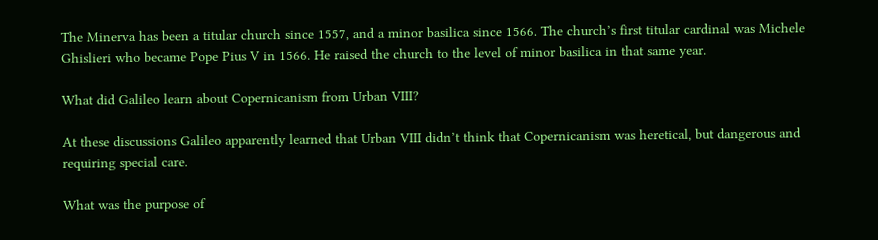The Minerva has been a titular church since 1557, and a minor basilica since 1566. The church’s first titular cardinal was Michele Ghislieri who became Pope Pius V in 1566. He raised the church to the level of minor basilica in that same year.

What did Galileo learn about Copernicanism from Urban VIII?

At these discussions Galileo apparently learned that Urban VIII didn’t think that Copernicanism was heretical, but dangerous and requiring special care.

What was the purpose of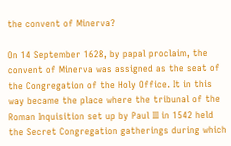the convent of Minerva?

On 14 September 1628, by papal proclaim, the convent of Minerva was assigned as the seat of the Congregation of the Holy Office. It in this way became the place where the tribunal of the Roman Inquisition set up by Paul III in 1542 held the Secret Congregation gatherings during which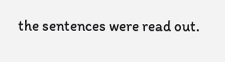the sentences were read out.